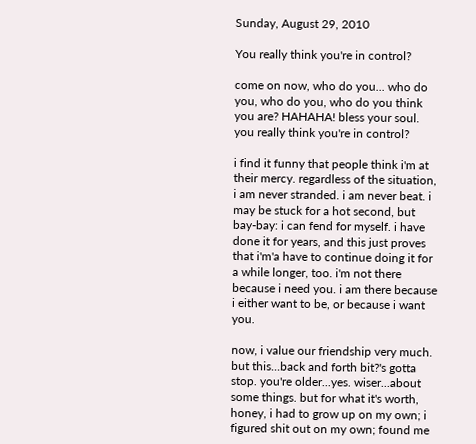Sunday, August 29, 2010

You really think you're in control?

come on now, who do you... who do you, who do you, who do you think you are? HAHAHA! bless your soul. you really think you're in control?

i find it funny that people think i'm at their mercy. regardless of the situation, i am never stranded. i am never beat. i may be stuck for a hot second, but bay-bay: i can fend for myself. i have done it for years, and this just proves that i'm'a have to continue doing it for a while longer, too. i'm not there because i need you. i am there because i either want to be, or because i want you.

now, i value our friendship very much. but this...back and forth bit?'s gotta stop. you're older...yes. wiser...about some things. but for what it's worth, honey, i had to grow up on my own; i figured shit out on my own; found me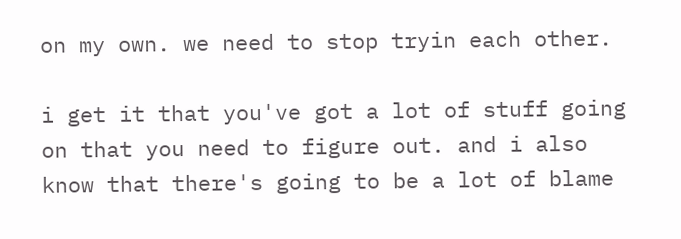on my own. we need to stop tryin each other.

i get it that you've got a lot of stuff going on that you need to figure out. and i also know that there's going to be a lot of blame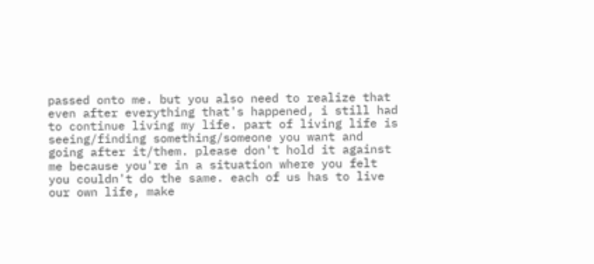passed onto me. but you also need to realize that even after everything that's happened, i still had to continue living my life. part of living life is seeing/finding something/someone you want and going after it/them. please don't hold it against me because you're in a situation where you felt you couldn't do the same. each of us has to live our own life, make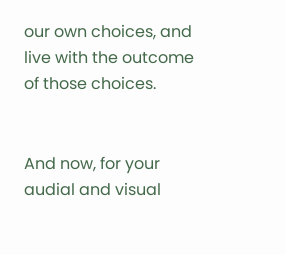our own choices, and live with the outcome of those choices.


And now, for your audial and visual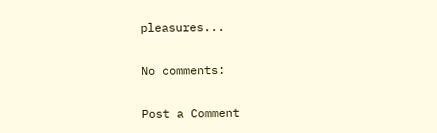pleasures...

No comments:

Post a Comment